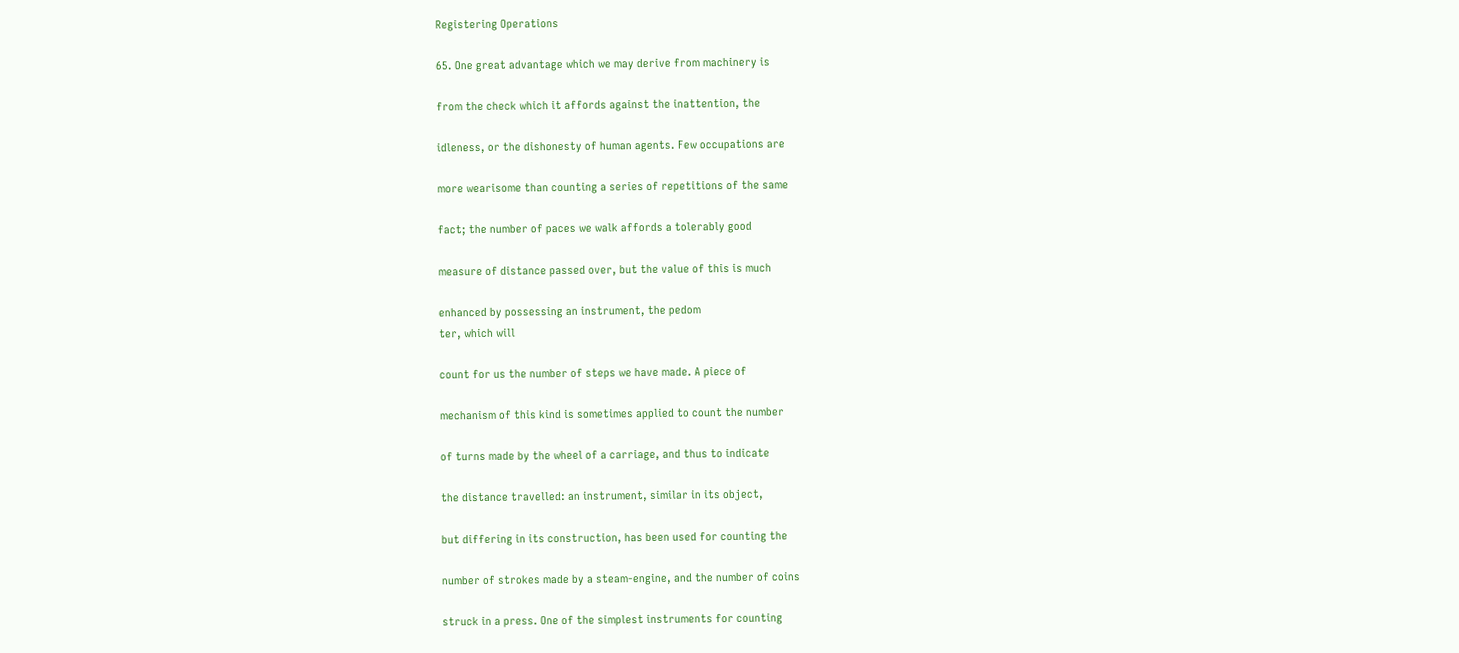Registering Operations

65. One great advantage which we may derive from machinery is

from the check which it affords against the inattention, the

idleness, or the dishonesty of human agents. Few occupations are

more wearisome than counting a series of repetitions of the same

fact; the number of paces we walk affords a tolerably good

measure of distance passed over, but the value of this is much

enhanced by possessing an instrument, the pedom
ter, which will

count for us the number of steps we have made. A piece of

mechanism of this kind is sometimes applied to count the number

of turns made by the wheel of a carriage, and thus to indicate

the distance travelled: an instrument, similar in its object,

but differing in its construction, has been used for counting the

number of strokes made by a steam-engine, and the number of coins

struck in a press. One of the simplest instruments for counting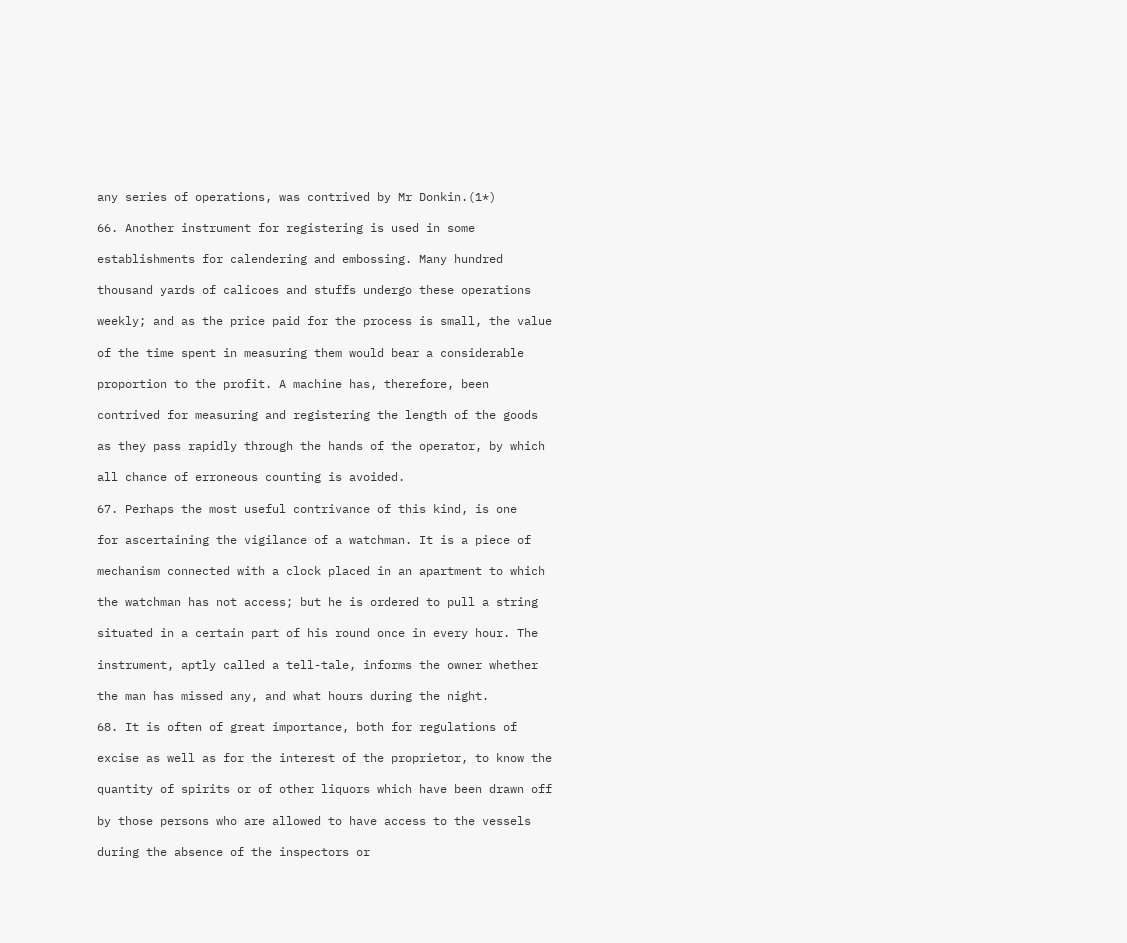any series of operations, was contrived by Mr Donkin.(1*)

66. Another instrument for registering is used in some

establishments for calendering and embossing. Many hundred

thousand yards of calicoes and stuffs undergo these operations

weekly; and as the price paid for the process is small, the value

of the time spent in measuring them would bear a considerable

proportion to the profit. A machine has, therefore, been

contrived for measuring and registering the length of the goods

as they pass rapidly through the hands of the operator, by which

all chance of erroneous counting is avoided.

67. Perhaps the most useful contrivance of this kind, is one

for ascertaining the vigilance of a watchman. It is a piece of

mechanism connected with a clock placed in an apartment to which

the watchman has not access; but he is ordered to pull a string

situated in a certain part of his round once in every hour. The

instrument, aptly called a tell-tale, informs the owner whether

the man has missed any, and what hours during the night.

68. It is often of great importance, both for regulations of

excise as well as for the interest of the proprietor, to know the

quantity of spirits or of other liquors which have been drawn off

by those persons who are allowed to have access to the vessels

during the absence of the inspectors or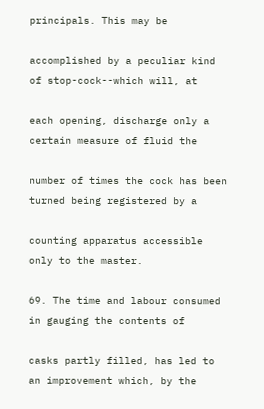principals. This may be

accomplished by a peculiar kind of stop-cock--which will, at

each opening, discharge only a certain measure of fluid the

number of times the cock has been turned being registered by a

counting apparatus accessible only to the master.

69. The time and labour consumed in gauging the contents of

casks partly filled, has led to an improvement which, by the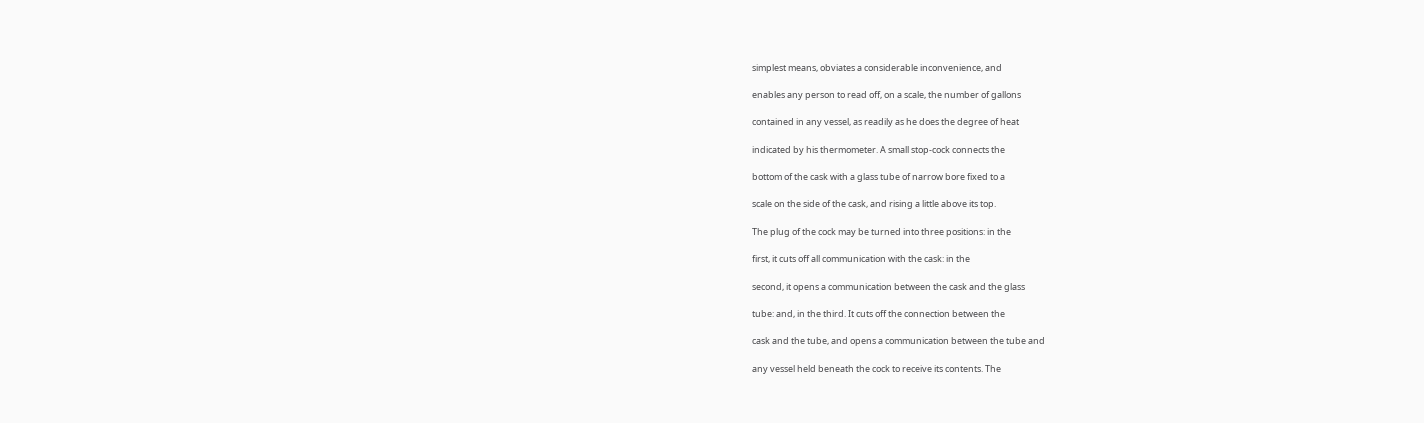simplest means, obviates a considerable inconvenience, and

enables any person to read off, on a scale, the number of gallons

contained in any vessel, as readily as he does the degree of heat

indicated by his thermometer. A small stop-cock connects the

bottom of the cask with a glass tube of narrow bore fixed to a

scale on the side of the cask, and rising a little above its top.

The plug of the cock may be turned into three positions: in the

first, it cuts off all communication with the cask: in the

second, it opens a communication between the cask and the glass

tube: and, in the third. It cuts off the connection between the

cask and the tube, and opens a communication between the tube and

any vessel held beneath the cock to receive its contents. The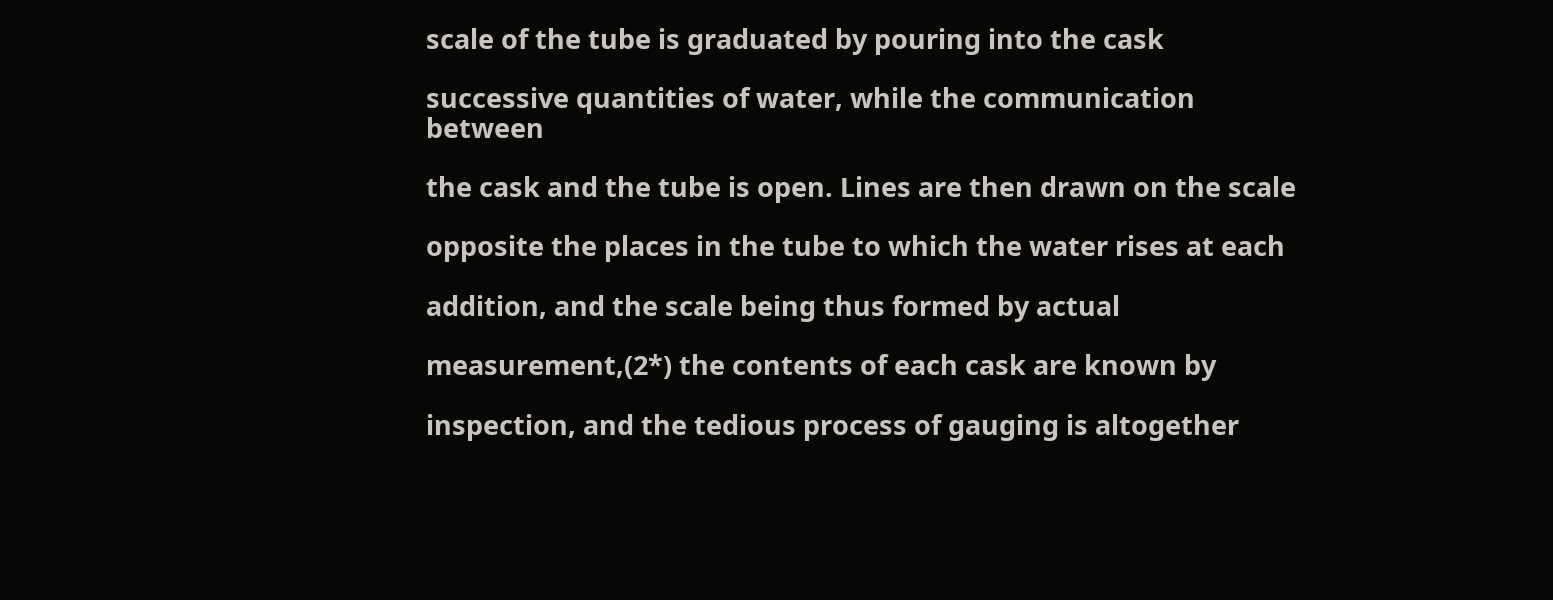scale of the tube is graduated by pouring into the cask

successive quantities of water, while the communication between

the cask and the tube is open. Lines are then drawn on the scale

opposite the places in the tube to which the water rises at each

addition, and the scale being thus formed by actual

measurement,(2*) the contents of each cask are known by

inspection, and the tedious process of gauging is altogether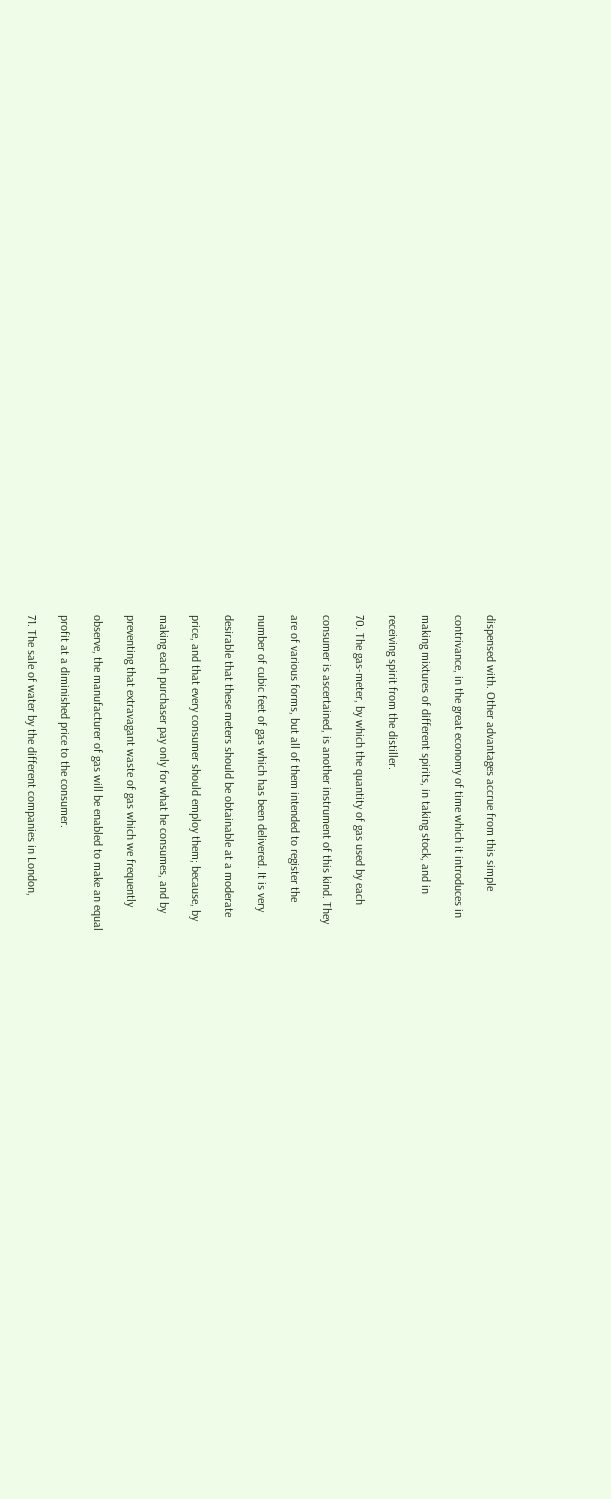dispensed with. Other advantages accrue from this simple

contrivance, in the great economy of time which it introduces in

making mixtures of different spirits, in taking stock, and in

receiving spirit from the distiller.

70. The gas-meter, by which the quantity of gas used by each

consumer is ascertained, is another instrument of this kind. They

are of various forms, but all of them intended to register the

number of cubic feet of gas which has been delivered. It is very

desirable that these meters should be obtainable at a moderate

price, and that every consumer should employ them; because, by

making each purchaser pay only for what he consumes, and by

preventing that extravagant waste of gas which we frequently

observe, the manufacturer of gas will be enabled to make an equal

profit at a diminished price to the consumer.

71. The sale of water by the different companies in London,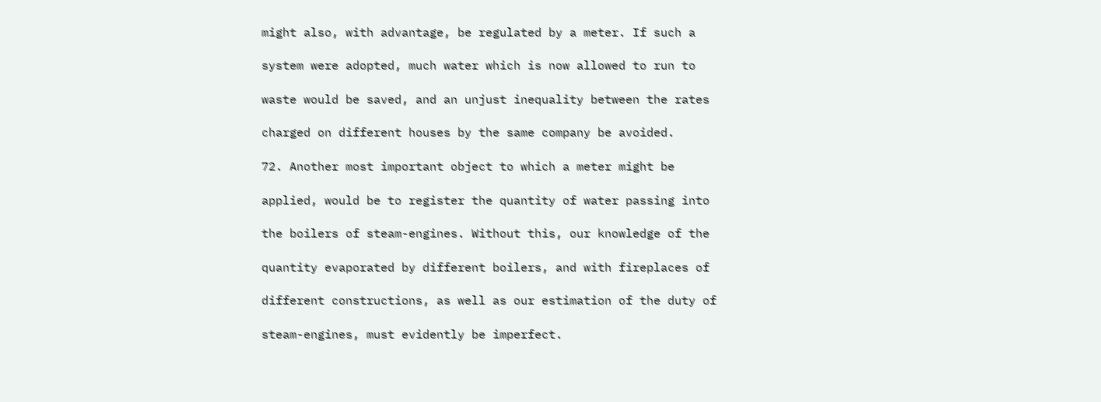might also, with advantage, be regulated by a meter. If such a

system were adopted, much water which is now allowed to run to

waste would be saved, and an unjust inequality between the rates

charged on different houses by the same company be avoided.

72. Another most important object to which a meter might be

applied, would be to register the quantity of water passing into

the boilers of steam-engines. Without this, our knowledge of the

quantity evaporated by different boilers, and with fireplaces of

different constructions, as well as our estimation of the duty of

steam-engines, must evidently be imperfect.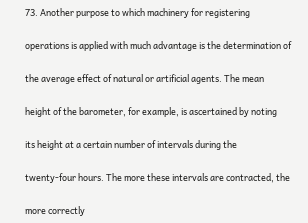73. Another purpose to which machinery for registering

operations is applied with much advantage is the determination of

the average effect of natural or artificial agents. The mean

height of the barometer, for example, is ascertained by noting

its height at a certain number of intervals during the

twenty-four hours. The more these intervals are contracted, the

more correctly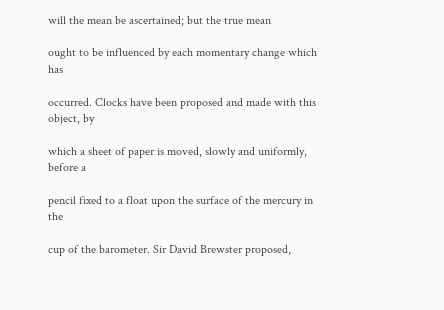will the mean be ascertained; but the true mean

ought to be influenced by each momentary change which has

occurred. Clocks have been proposed and made with this object, by

which a sheet of paper is moved, slowly and uniformly, before a

pencil fixed to a float upon the surface of the mercury in the

cup of the barometer. Sir David Brewster proposed,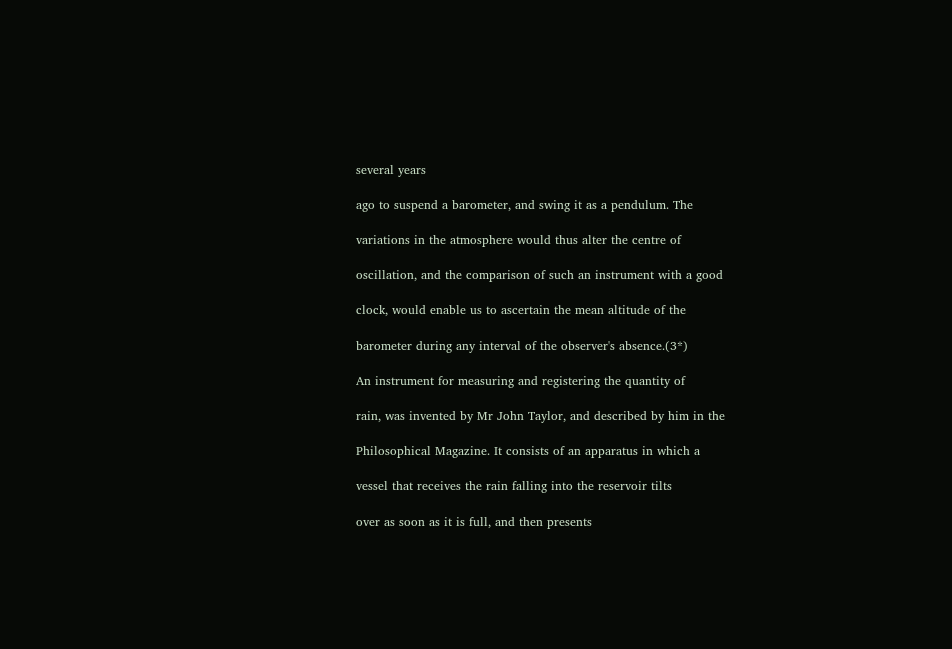several years

ago to suspend a barometer, and swing it as a pendulum. The

variations in the atmosphere would thus alter the centre of

oscillation, and the comparison of such an instrument with a good

clock, would enable us to ascertain the mean altitude of the

barometer during any interval of the observer's absence.(3*)

An instrument for measuring and registering the quantity of

rain, was invented by Mr John Taylor, and described by him in the

Philosophical Magazine. It consists of an apparatus in which a

vessel that receives the rain falling into the reservoir tilts

over as soon as it is full, and then presents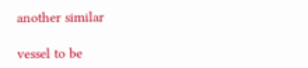another similar

vessel to be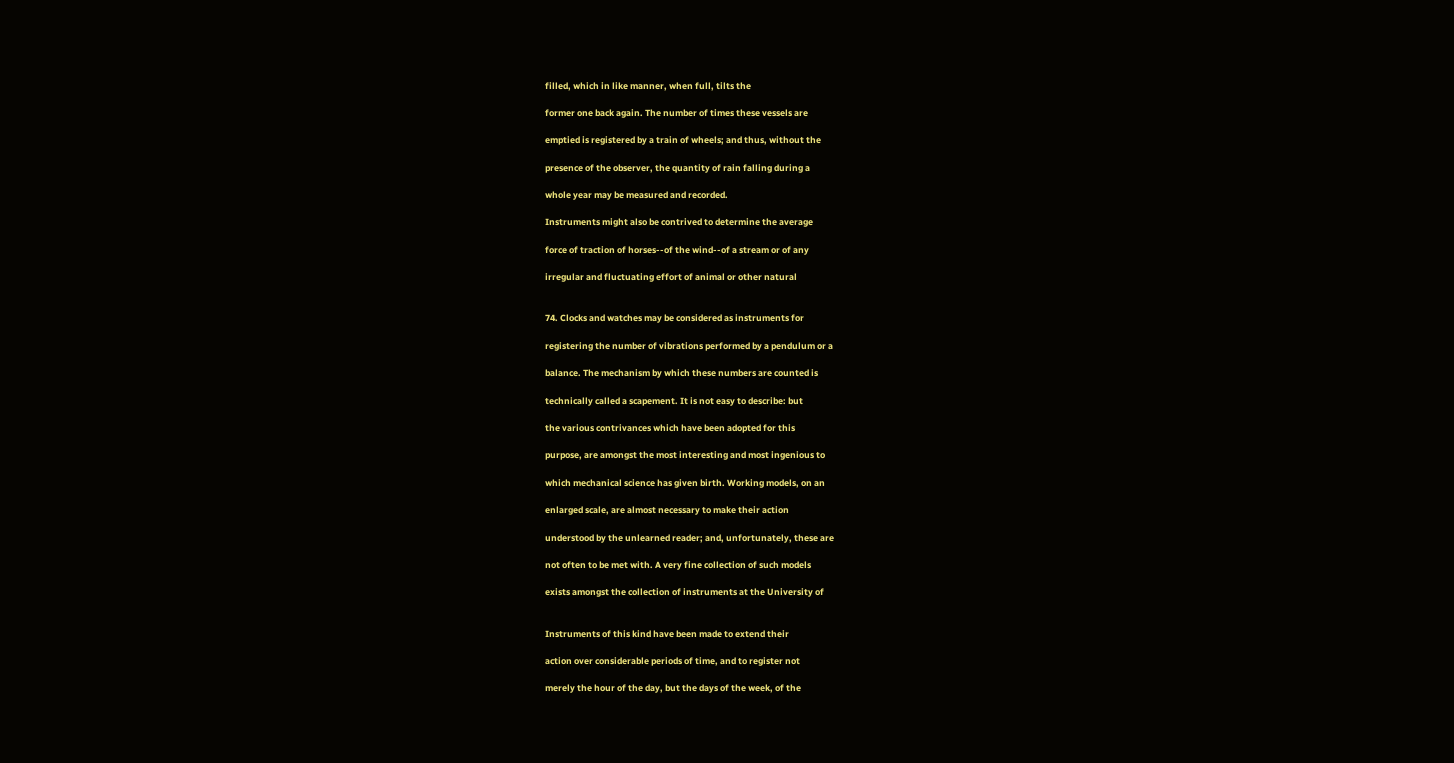filled, which in like manner, when full, tilts the

former one back again. The number of times these vessels are

emptied is registered by a train of wheels; and thus, without the

presence of the observer, the quantity of rain falling during a

whole year may be measured and recorded.

Instruments might also be contrived to determine the average

force of traction of horses--of the wind--of a stream or of any

irregular and fluctuating effort of animal or other natural


74. Clocks and watches may be considered as instruments for

registering the number of vibrations performed by a pendulum or a

balance. The mechanism by which these numbers are counted is

technically called a scapement. It is not easy to describe: but

the various contrivances which have been adopted for this

purpose, are amongst the most interesting and most ingenious to

which mechanical science has given birth. Working models, on an

enlarged scale, are almost necessary to make their action

understood by the unlearned reader; and, unfortunately, these are

not often to be met with. A very fine collection of such models

exists amongst the collection of instruments at the University of


Instruments of this kind have been made to extend their

action over considerable periods of time, and to register not

merely the hour of the day, but the days of the week, of the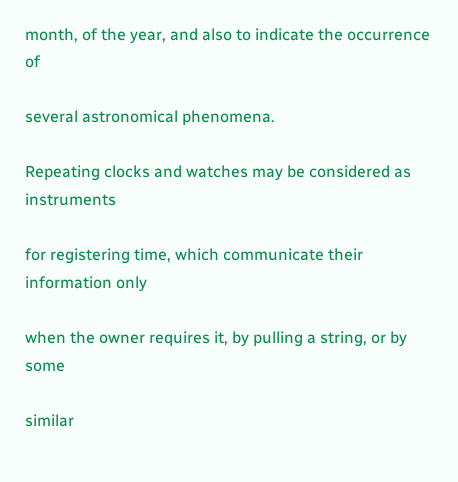month, of the year, and also to indicate the occurrence of

several astronomical phenomena.

Repeating clocks and watches may be considered as instruments

for registering time, which communicate their information only

when the owner requires it, by pulling a string, or by some

similar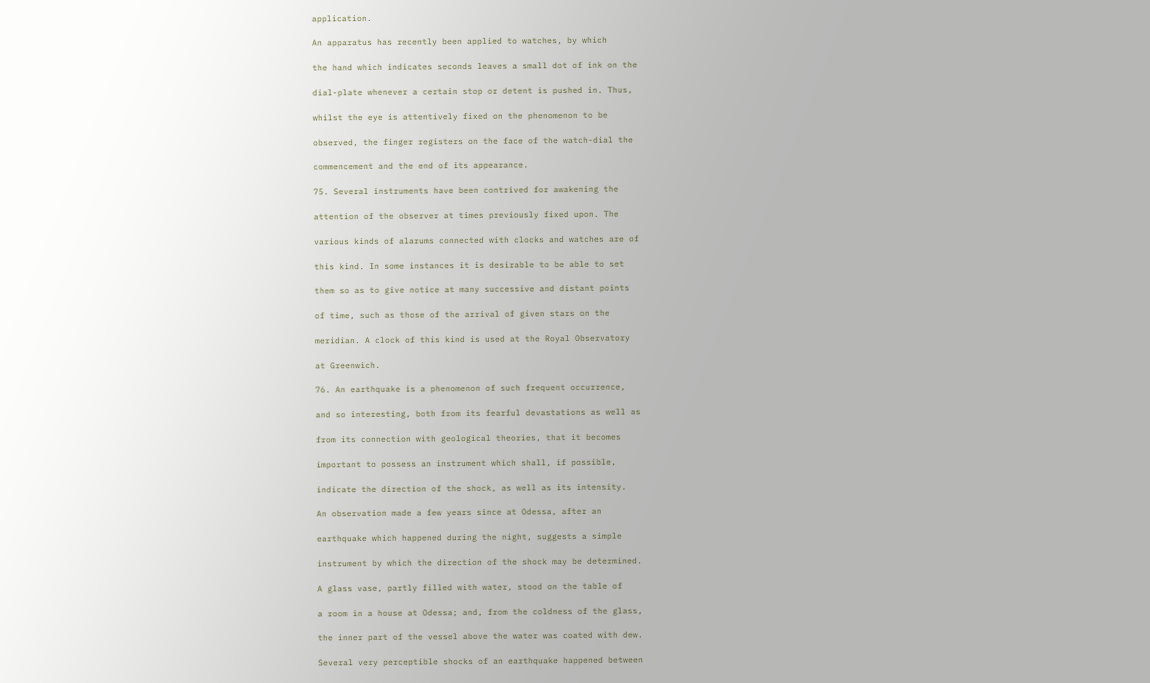application.

An apparatus has recently been applied to watches, by which

the hand which indicates seconds leaves a small dot of ink on the

dial-plate whenever a certain stop or detent is pushed in. Thus,

whilst the eye is attentively fixed on the phenomenon to be

observed, the finger registers on the face of the watch-dial the

commencement and the end of its appearance.

75. Several instruments have been contrived for awakening the

attention of the observer at times previously fixed upon. The

various kinds of alarums connected with clocks and watches are of

this kind. In some instances it is desirable to be able to set

them so as to give notice at many successive and distant points

of time, such as those of the arrival of given stars on the

meridian. A clock of this kind is used at the Royal Observatory

at Greenwich.

76. An earthquake is a phenomenon of such frequent occurrence,

and so interesting, both from its fearful devastations as well as

from its connection with geological theories, that it becomes

important to possess an instrument which shall, if possible,

indicate the direction of the shock, as well as its intensity.

An observation made a few years since at Odessa, after an

earthquake which happened during the night, suggests a simple

instrument by which the direction of the shock may be determined.

A glass vase, partly filled with water, stood on the table of

a room in a house at Odessa; and, from the coldness of the glass,

the inner part of the vessel above the water was coated with dew.

Several very perceptible shocks of an earthquake happened between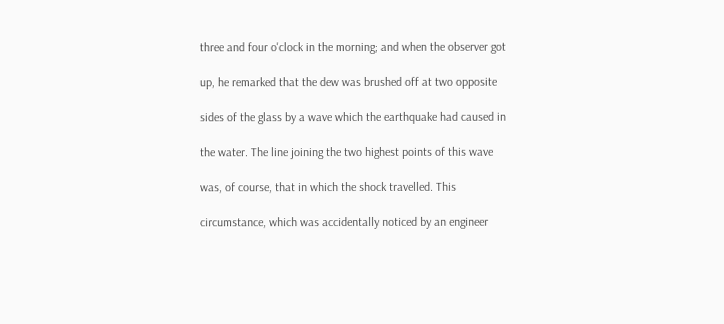three and four o'clock in the morning; and when the observer got

up, he remarked that the dew was brushed off at two opposite

sides of the glass by a wave which the earthquake had caused in

the water. The line joining the two highest points of this wave

was, of course, that in which the shock travelled. This

circumstance, which was accidentally noticed by an engineer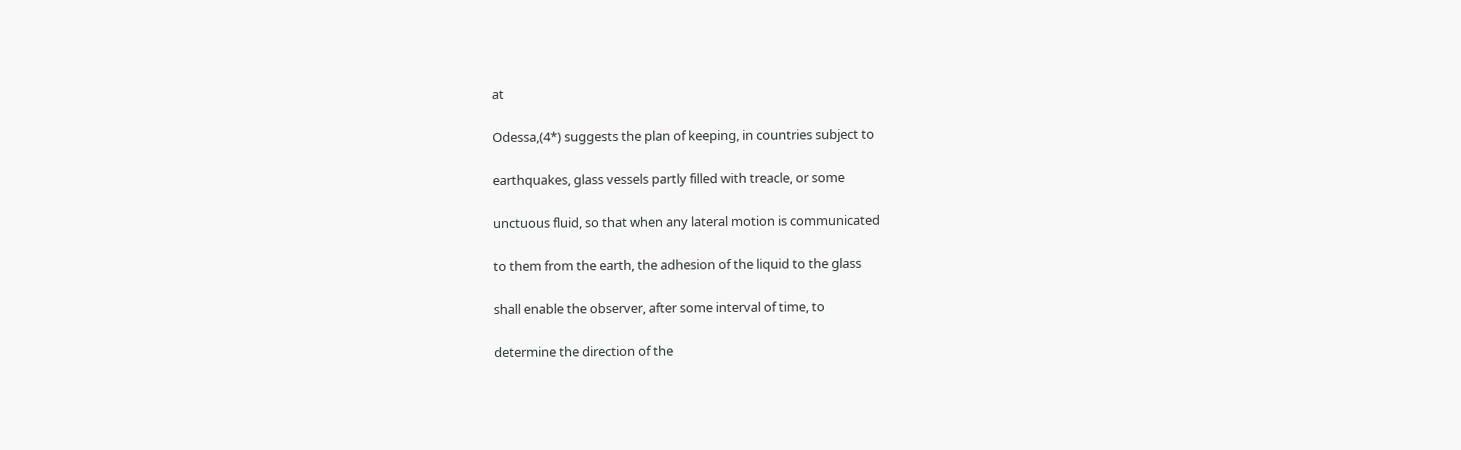at

Odessa,(4*) suggests the plan of keeping, in countries subject to

earthquakes, glass vessels partly filled with treacle, or some

unctuous fluid, so that when any lateral motion is communicated

to them from the earth, the adhesion of the liquid to the glass

shall enable the observer, after some interval of time, to

determine the direction of the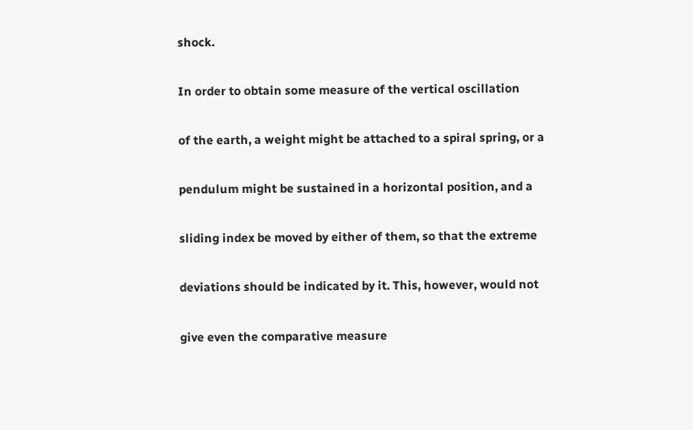shock.

In order to obtain some measure of the vertical oscillation

of the earth, a weight might be attached to a spiral spring, or a

pendulum might be sustained in a horizontal position, and a

sliding index be moved by either of them, so that the extreme

deviations should be indicated by it. This, however, would not

give even the comparative measure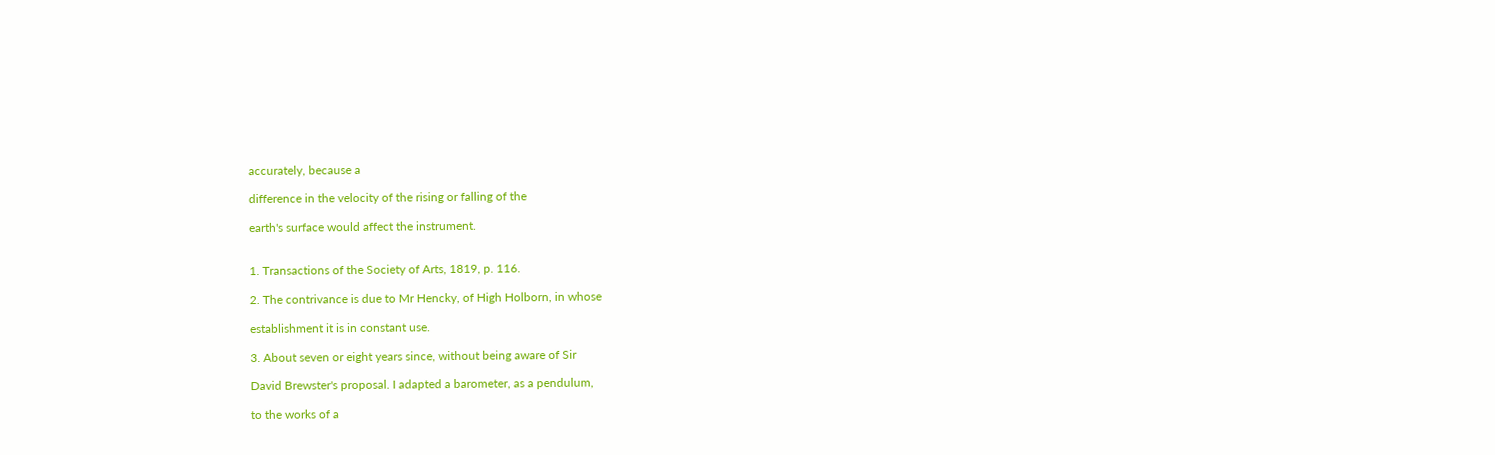accurately, because a

difference in the velocity of the rising or falling of the

earth's surface would affect the instrument.


1. Transactions of the Society of Arts, 1819, p. 116.

2. The contrivance is due to Mr Hencky, of High Holborn, in whose

establishment it is in constant use.

3. About seven or eight years since, without being aware of Sir

David Brewster's proposal. I adapted a barometer, as a pendulum,

to the works of a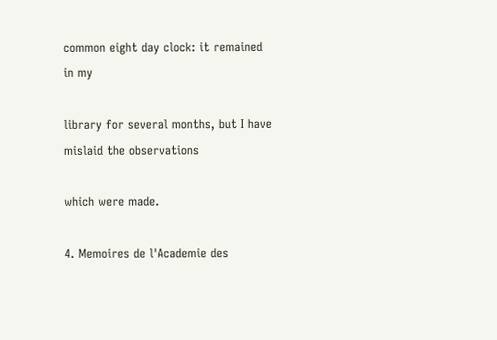common eight day clock: it remained in my

library for several months, but I have mislaid the observations

which were made.

4. Memoires de l'Academie des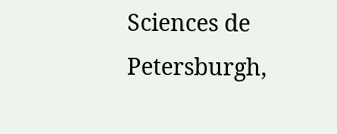Sciences de Petersburgh,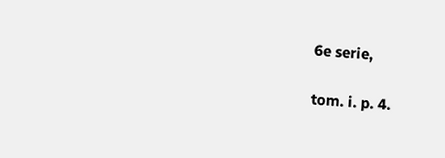6e serie,

tom. i. p. 4.